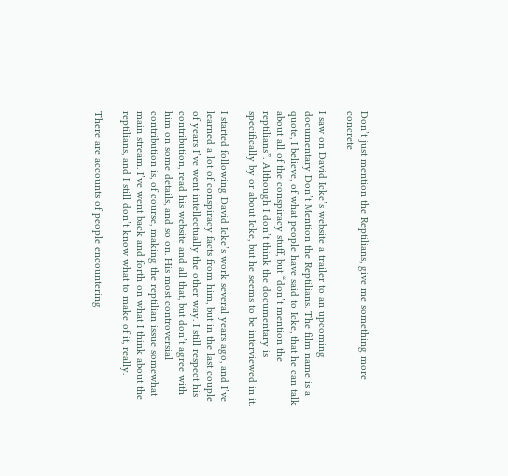Don’t just mention the Reptilians, give me something more concrete

I saw on David Icke’s website a trailer to an upcoming documentary Don’t Mention the Reptilians. The film name is a quote, I believe, of what people have said to Icke, that he can talk about all of the conspiracy stuff, but “don’t mention the reptilians”. Although I don’t think the documentary is specifically by or about Icke, but he seems to be interviewed in it.

I started following David Icke’s work several years ago, and I’ve learned a lot of conspiracy facts from him, but in the last couple of years I’ve went intellectually the other way. I still respect his contribution, read his website and all that, but don’t agree with him on some details, and so on. His most controversial contribution is, of course, making the reptilian issue somewhat main stream. I’ve went back and forth on what I think about the reptilians, and I still don’t know what to make of it, really.

There are accounts of people encountering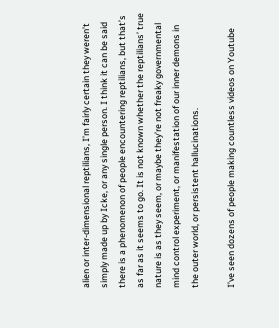alien or inter-dimensional reptilians, I’m fairly certain they weren’t simply made up by Icke, or any single person. I think it can be said there is a phenomenon of people encountering reptilians, but that’s as far as it seems to go. It is not known whether the reptilians’ true nature is as they seem, or maybe they’re not freaky governmental mind control experiment, or manifestation of our inner demons in the outer world, or persistent hallucinations.

I’ve seen dozens of people making countless videos on Youtube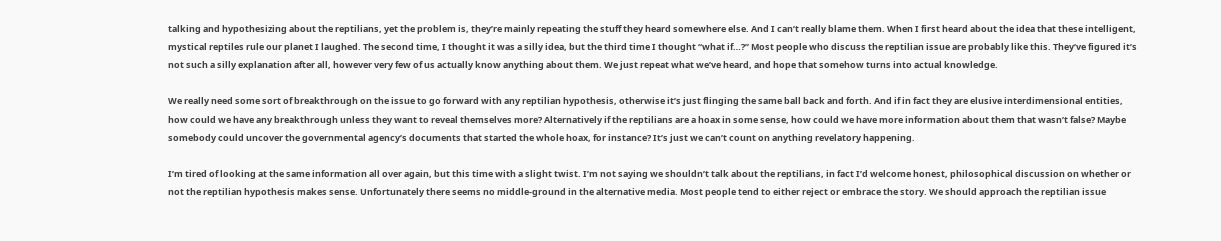talking and hypothesizing about the reptilians, yet the problem is, they’re mainly repeating the stuff they heard somewhere else. And I can’t really blame them. When I first heard about the idea that these intelligent, mystical reptiles rule our planet I laughed. The second time, I thought it was a silly idea, but the third time I thought “what if…?” Most people who discuss the reptilian issue are probably like this. They’ve figured it’s not such a silly explanation after all, however very few of us actually know anything about them. We just repeat what we’ve heard, and hope that somehow turns into actual knowledge.

We really need some sort of breakthrough on the issue to go forward with any reptilian hypothesis, otherwise it’s just flinging the same ball back and forth. And if in fact they are elusive interdimensional entities, how could we have any breakthrough unless they want to reveal themselves more? Alternatively if the reptilians are a hoax in some sense, how could we have more information about them that wasn’t false? Maybe somebody could uncover the governmental agency’s documents that started the whole hoax, for instance? It’s just we can’t count on anything revelatory happening.

I’m tired of looking at the same information all over again, but this time with a slight twist. I’m not saying we shouldn’t talk about the reptilians, in fact I’d welcome honest, philosophical discussion on whether or not the reptilian hypothesis makes sense. Unfortunately there seems no middle-ground in the alternative media. Most people tend to either reject or embrace the story. We should approach the reptilian issue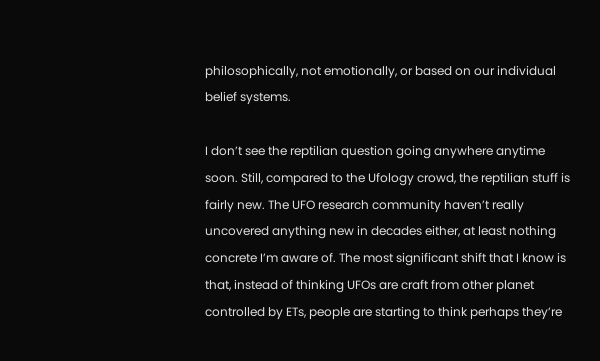philosophically, not emotionally, or based on our individual belief systems.

I don’t see the reptilian question going anywhere anytime soon. Still, compared to the Ufology crowd, the reptilian stuff is fairly new. The UFO research community haven’t really uncovered anything new in decades either, at least nothing concrete I’m aware of. The most significant shift that I know is that, instead of thinking UFOs are craft from other planet controlled by ETs, people are starting to think perhaps they’re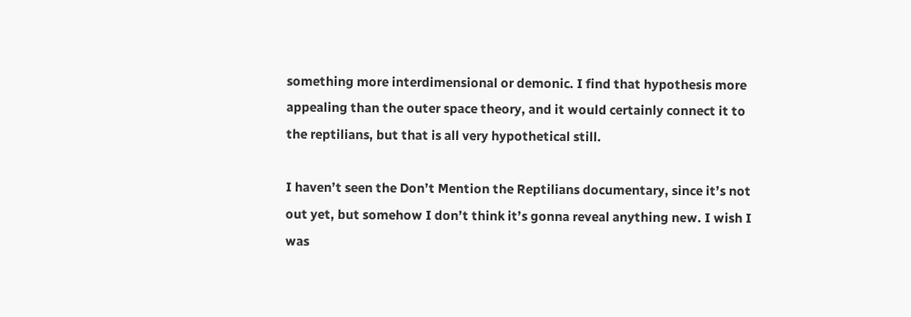something more interdimensional or demonic. I find that hypothesis more appealing than the outer space theory, and it would certainly connect it to the reptilians, but that is all very hypothetical still.

I haven’t seen the Don’t Mention the Reptilians documentary, since it’s not out yet, but somehow I don’t think it’s gonna reveal anything new. I wish I was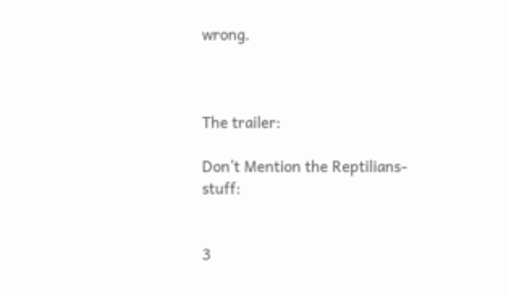wrong.



The trailer:

Don’t Mention the Reptilians-stuff:


3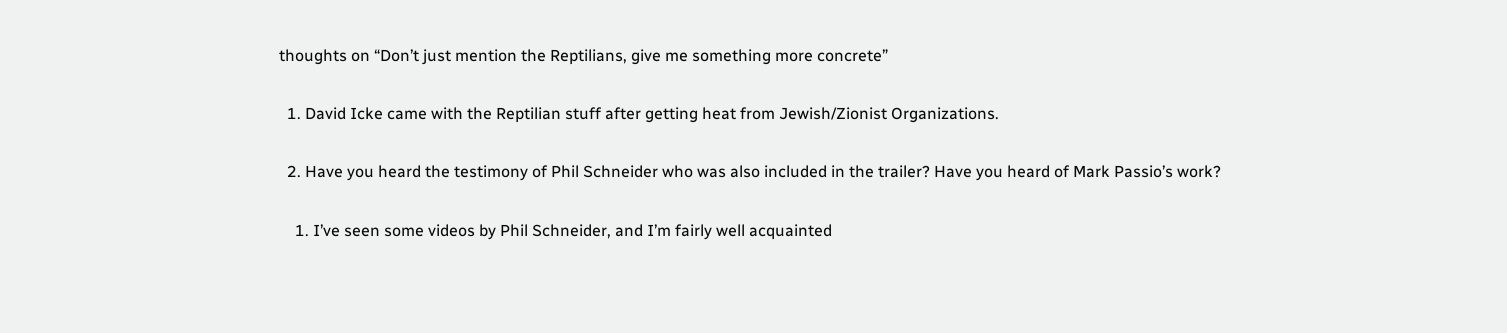thoughts on “Don’t just mention the Reptilians, give me something more concrete”

  1. David Icke came with the Reptilian stuff after getting heat from Jewish/Zionist Organizations.

  2. Have you heard the testimony of Phil Schneider who was also included in the trailer? Have you heard of Mark Passio’s work?

    1. I’ve seen some videos by Phil Schneider, and I’m fairly well acquainted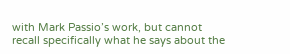with Mark Passio’s work, but cannot recall specifically what he says about the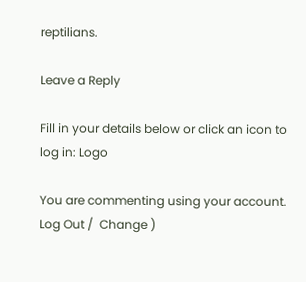reptilians.

Leave a Reply

Fill in your details below or click an icon to log in: Logo

You are commenting using your account. Log Out /  Change )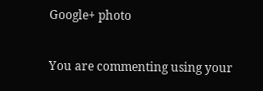Google+ photo

You are commenting using your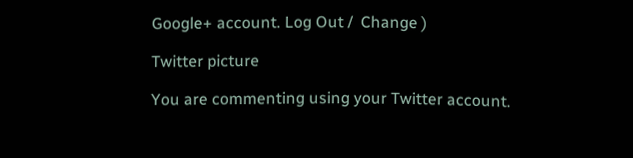Google+ account. Log Out /  Change )

Twitter picture

You are commenting using your Twitter account.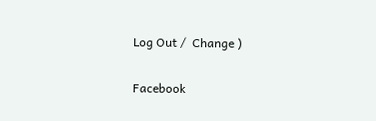Log Out /  Change )

Facebook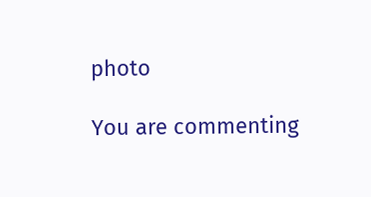photo

You are commenting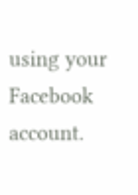using your Facebook account.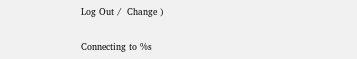Log Out /  Change )


Connecting to %s